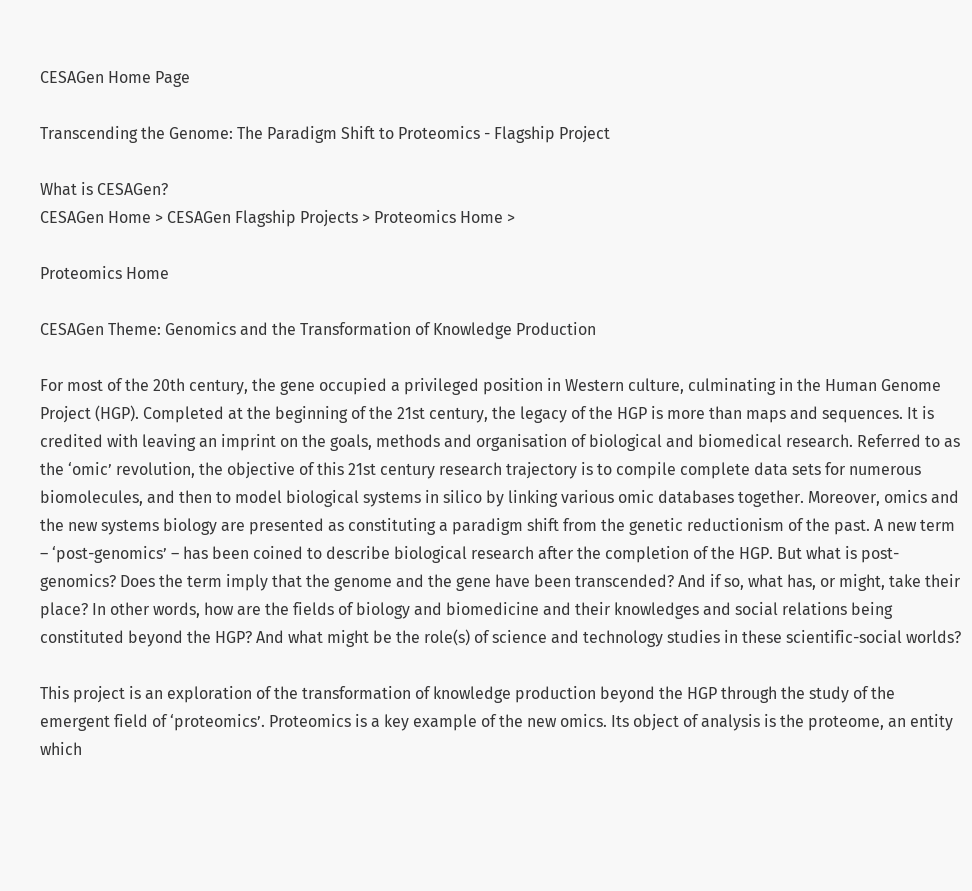CESAGen Home Page

Transcending the Genome: The Paradigm Shift to Proteomics - Flagship Project

What is CESAGen?
CESAGen Home > CESAGen Flagship Projects > Proteomics Home >

Proteomics Home

CESAGen Theme: Genomics and the Transformation of Knowledge Production

For most of the 20th century, the gene occupied a privileged position in Western culture, culminating in the Human Genome Project (HGP). Completed at the beginning of the 21st century, the legacy of the HGP is more than maps and sequences. It is credited with leaving an imprint on the goals, methods and organisation of biological and biomedical research. Referred to as the ‘omic’ revolution, the objective of this 21st century research trajectory is to compile complete data sets for numerous biomolecules, and then to model biological systems in silico by linking various omic databases together. Moreover, omics and the new systems biology are presented as constituting a paradigm shift from the genetic reductionism of the past. A new term – ‘post-genomics’ – has been coined to describe biological research after the completion of the HGP. But what is post-genomics? Does the term imply that the genome and the gene have been transcended? And if so, what has, or might, take their place? In other words, how are the fields of biology and biomedicine and their knowledges and social relations being constituted beyond the HGP? And what might be the role(s) of science and technology studies in these scientific-social worlds?

This project is an exploration of the transformation of knowledge production beyond the HGP through the study of the emergent field of ‘proteomics’. Proteomics is a key example of the new omics. Its object of analysis is the proteome, an entity which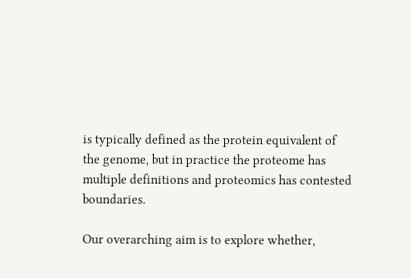is typically defined as the protein equivalent of the genome, but in practice the proteome has multiple definitions and proteomics has contested boundaries.

Our overarching aim is to explore whether,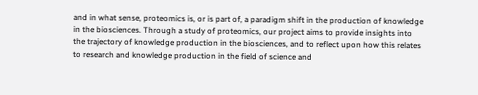and in what sense, proteomics is, or is part of, a paradigm shift in the production of knowledge in the biosciences. Through a study of proteomics, our project aims to provide insights into the trajectory of knowledge production in the biosciences, and to reflect upon how this relates to research and knowledge production in the field of science and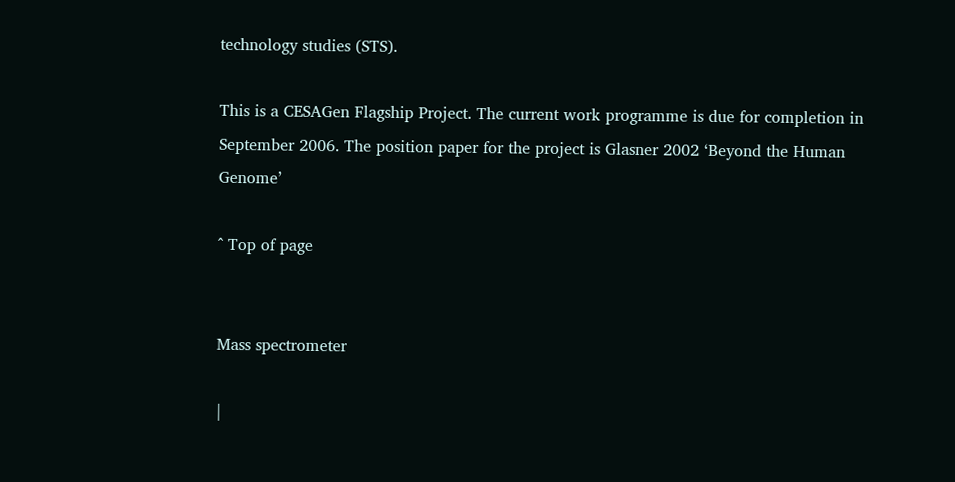technology studies (STS).

This is a CESAGen Flagship Project. The current work programme is due for completion in September 2006. The position paper for the project is Glasner 2002 ‘Beyond the Human Genome’

^ Top of page


Mass spectrometer

|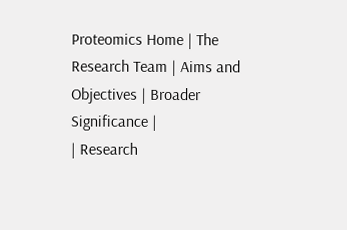Proteomics Home | The Research Team | Aims and Objectives | Broader Significance |
| Research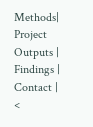Methods| Project Outputs | Findings | Contact |
<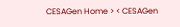CESAGen Home > < CESAGen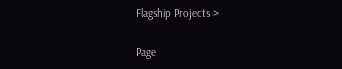Flagship Projects >

Page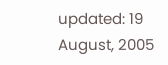updated: 19 August, 2005